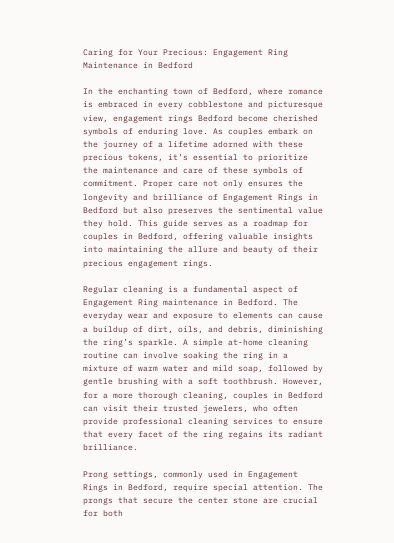Caring for Your Precious: Engagement Ring Maintenance in Bedford

In the enchanting town of Bedford, where romance is embraced in every cobblestone and picturesque view, engagement rings Bedford become cherished symbols of enduring love. As couples embark on the journey of a lifetime adorned with these precious tokens, it’s essential to prioritize the maintenance and care of these symbols of commitment. Proper care not only ensures the longevity and brilliance of Engagement Rings in Bedford but also preserves the sentimental value they hold. This guide serves as a roadmap for couples in Bedford, offering valuable insights into maintaining the allure and beauty of their precious engagement rings.

Regular cleaning is a fundamental aspect of Engagement Ring maintenance in Bedford. The everyday wear and exposure to elements can cause a buildup of dirt, oils, and debris, diminishing the ring’s sparkle. A simple at-home cleaning routine can involve soaking the ring in a mixture of warm water and mild soap, followed by gentle brushing with a soft toothbrush. However, for a more thorough cleaning, couples in Bedford can visit their trusted jewelers, who often provide professional cleaning services to ensure that every facet of the ring regains its radiant brilliance.

Prong settings, commonly used in Engagement Rings in Bedford, require special attention. The prongs that secure the center stone are crucial for both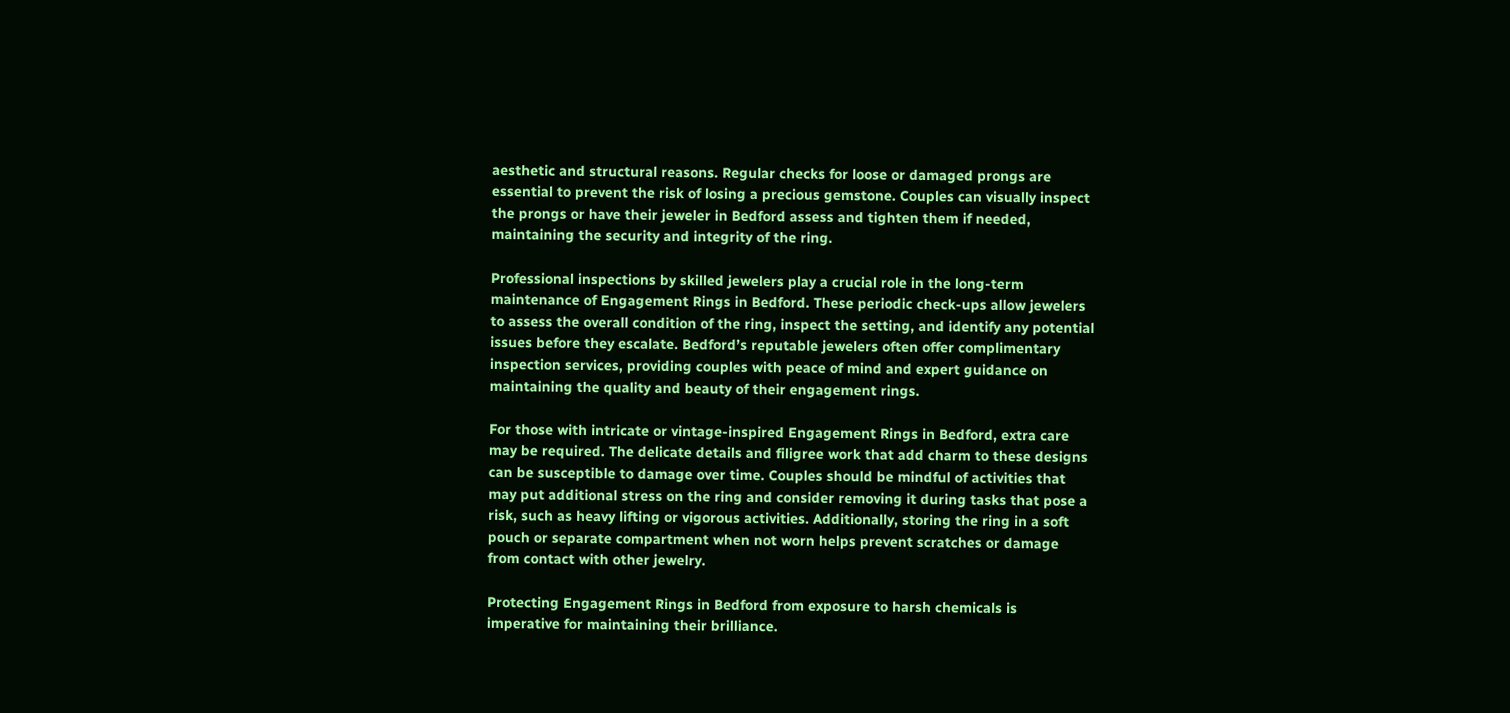aesthetic and structural reasons. Regular checks for loose or damaged prongs are essential to prevent the risk of losing a precious gemstone. Couples can visually inspect the prongs or have their jeweler in Bedford assess and tighten them if needed, maintaining the security and integrity of the ring.

Professional inspections by skilled jewelers play a crucial role in the long-term maintenance of Engagement Rings in Bedford. These periodic check-ups allow jewelers to assess the overall condition of the ring, inspect the setting, and identify any potential issues before they escalate. Bedford’s reputable jewelers often offer complimentary inspection services, providing couples with peace of mind and expert guidance on maintaining the quality and beauty of their engagement rings.

For those with intricate or vintage-inspired Engagement Rings in Bedford, extra care may be required. The delicate details and filigree work that add charm to these designs can be susceptible to damage over time. Couples should be mindful of activities that may put additional stress on the ring and consider removing it during tasks that pose a risk, such as heavy lifting or vigorous activities. Additionally, storing the ring in a soft pouch or separate compartment when not worn helps prevent scratches or damage from contact with other jewelry.

Protecting Engagement Rings in Bedford from exposure to harsh chemicals is imperative for maintaining their brilliance.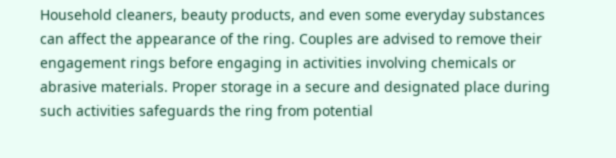Household cleaners, beauty products, and even some everyday substances can affect the appearance of the ring. Couples are advised to remove their engagement rings before engaging in activities involving chemicals or abrasive materials. Proper storage in a secure and designated place during such activities safeguards the ring from potential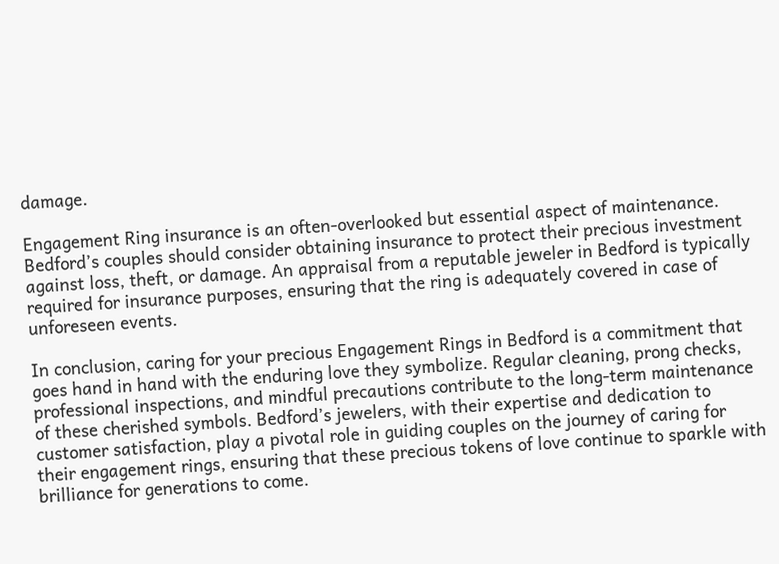damage.

Engagement Ring insurance is an often-overlooked but essential aspect of maintenance. Bedford’s couples should consider obtaining insurance to protect their precious investment against loss, theft, or damage. An appraisal from a reputable jeweler in Bedford is typically required for insurance purposes, ensuring that the ring is adequately covered in case of unforeseen events.

In conclusion, caring for your precious Engagement Rings in Bedford is a commitment that goes hand in hand with the enduring love they symbolize. Regular cleaning, prong checks, professional inspections, and mindful precautions contribute to the long-term maintenance of these cherished symbols. Bedford’s jewelers, with their expertise and dedication to customer satisfaction, play a pivotal role in guiding couples on the journey of caring for their engagement rings, ensuring that these precious tokens of love continue to sparkle with brilliance for generations to come.